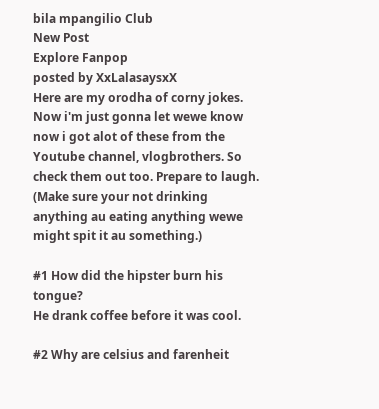bila mpangilio Club
New Post
Explore Fanpop
posted by XxLalasaysxX
Here are my orodha of corny jokes. Now i'm just gonna let wewe know now i got alot of these from the Youtube channel, vlogbrothers. So check them out too. Prepare to laugh.
(Make sure your not drinking anything au eating anything wewe might spit it au something.)

#1 How did the hipster burn his tongue?
He drank coffee before it was cool.

#2 Why are celsius and farenheit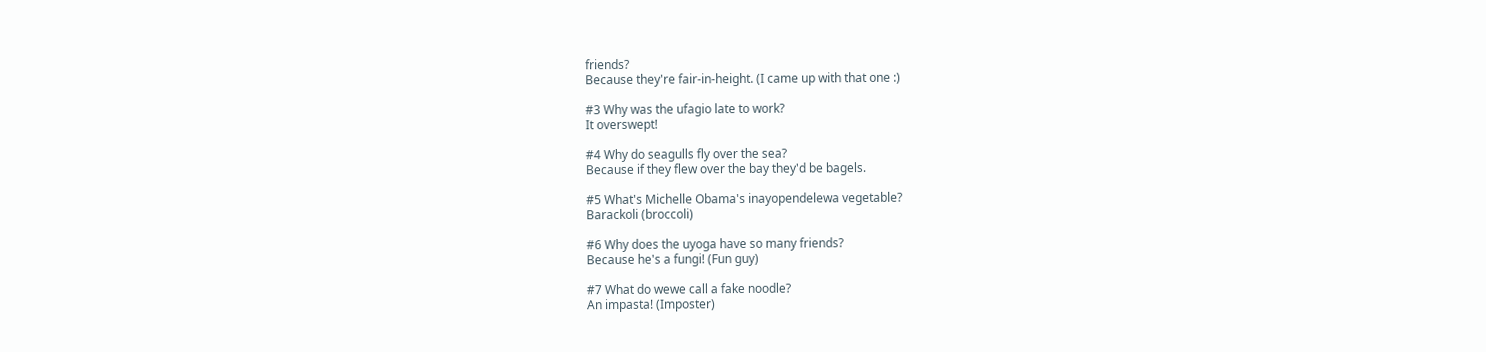friends?
Because they're fair-in-height. (I came up with that one :)

#3 Why was the ufagio late to work?
It overswept!

#4 Why do seagulls fly over the sea?
Because if they flew over the bay they'd be bagels.

#5 What's Michelle Obama's inayopendelewa vegetable?
Barackoli (broccoli)

#6 Why does the uyoga have so many friends?
Because he's a fungi! (Fun guy)

#7 What do wewe call a fake noodle?
An impasta! (Imposter)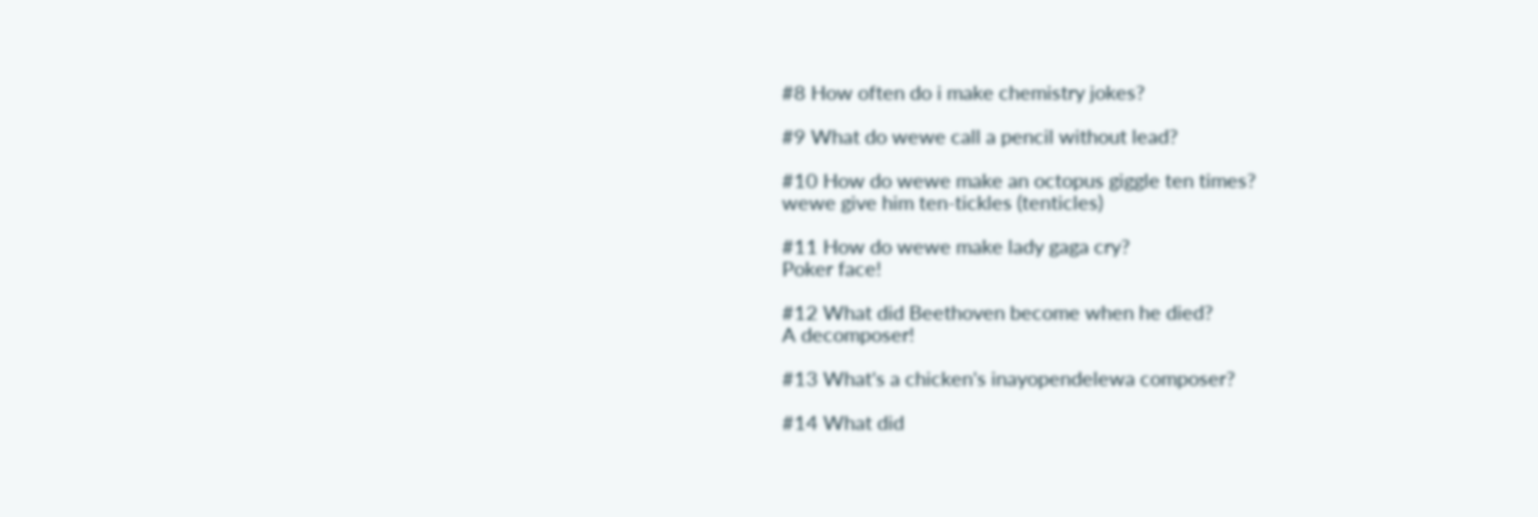#8 How often do i make chemistry jokes?

#9 What do wewe call a pencil without lead?

#10 How do wewe make an octopus giggle ten times?
wewe give him ten-tickles (tenticles)

#11 How do wewe make lady gaga cry?
Poker face!

#12 What did Beethoven become when he died?
A decomposer!

#13 What's a chicken's inayopendelewa composer?

#14 What did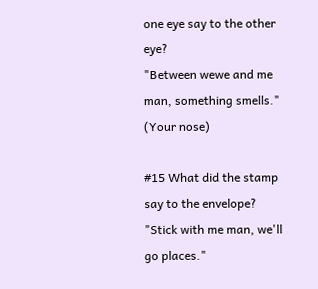one eye say to the other eye?
"Between wewe and me man, something smells." (Your nose)

#15 What did the stamp say to the envelope?
"Stick with me man, we'll go places."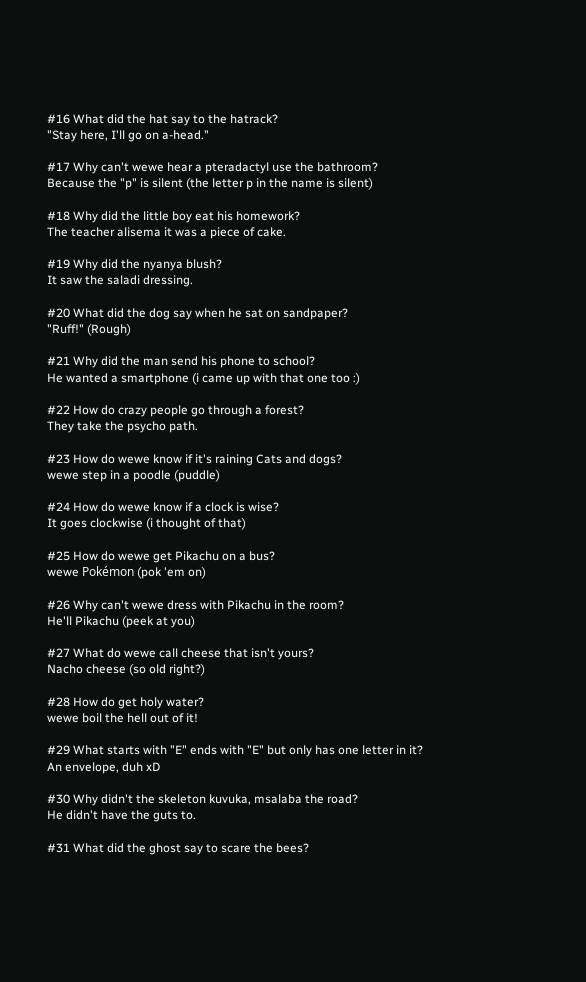#16 What did the hat say to the hatrack?
"Stay here, I'll go on a-head."

#17 Why can't wewe hear a pteradactyl use the bathroom?
Because the "p" is silent (the letter p in the name is silent)

#18 Why did the little boy eat his homework?
The teacher alisema it was a piece of cake.

#19 Why did the nyanya blush?
It saw the saladi dressing.

#20 What did the dog say when he sat on sandpaper?
"Ruff!" (Rough)

#21 Why did the man send his phone to school?
He wanted a smartphone (i came up with that one too :)

#22 How do crazy people go through a forest?
They take the psycho path.

#23 How do wewe know if it's raining Cats and dogs?
wewe step in a poodle (puddle)

#24 How do wewe know if a clock is wise?
It goes clockwise (i thought of that)

#25 How do wewe get Pikachu on a bus?
wewe Pokémon (pok 'em on)

#26 Why can't wewe dress with Pikachu in the room?
He'll Pikachu (peek at you)

#27 What do wewe call cheese that isn't yours?
Nacho cheese (so old right?)

#28 How do get holy water?
wewe boil the hell out of it!

#29 What starts with "E" ends with "E" but only has one letter in it?
An envelope, duh xD

#30 Why didn't the skeleton kuvuka, msalaba the road?
He didn't have the guts to.

#31 What did the ghost say to scare the bees?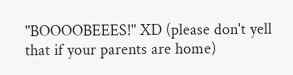"BOOOOBEEES!" XD (please don't yell that if your parents are home)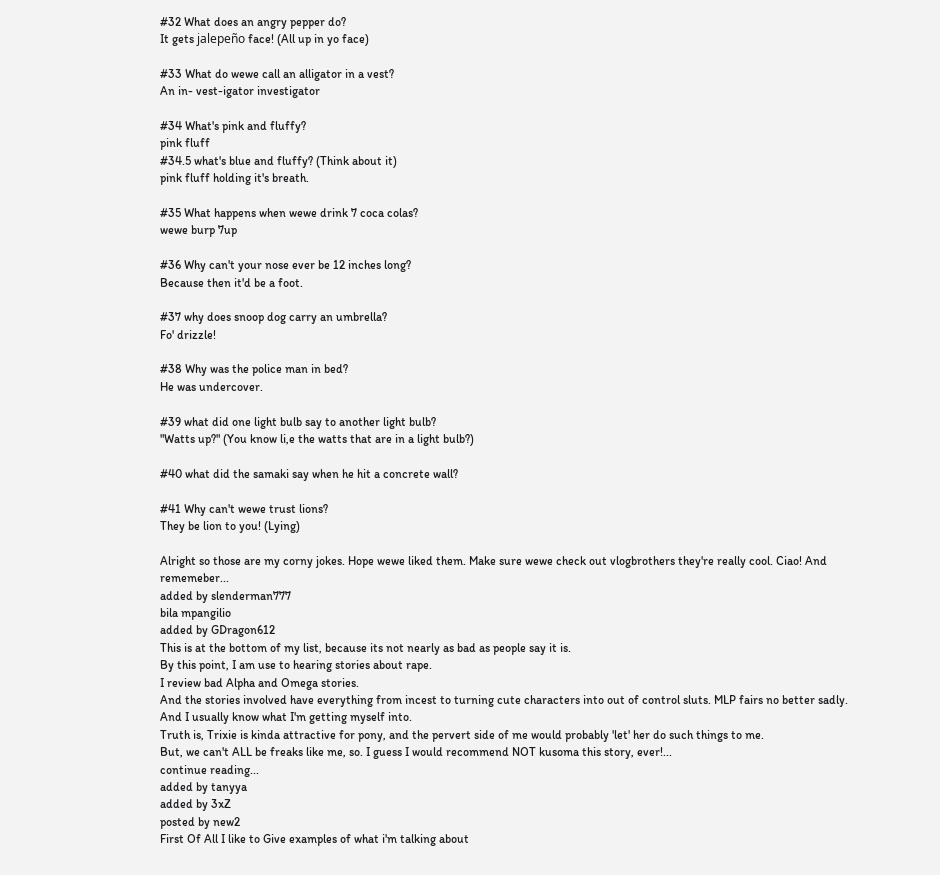#32 What does an angry pepper do?
It gets jalepeño face! (All up in yo face)

#33 What do wewe call an alligator in a vest?
An in- vest-igator investigator

#34 What's pink and fluffy?
pink fluff
#34.5 what's blue and fluffy? (Think about it)
pink fluff holding it's breath.

#35 What happens when wewe drink 7 coca colas?
wewe burp 7up

#36 Why can't your nose ever be 12 inches long?
Because then it'd be a foot.

#37 why does snoop dog carry an umbrella?
Fo' drizzle!

#38 Why was the police man in bed?
He was undercover.

#39 what did one light bulb say to another light bulb?
"Watts up?" (You know li,e the watts that are in a light bulb?)

#40 what did the samaki say when he hit a concrete wall?

#41 Why can't wewe trust lions?
They be lion to you! (Lying)

Alright so those are my corny jokes. Hope wewe liked them. Make sure wewe check out vlogbrothers they're really cool. Ciao! And rememeber...
added by slenderman777
bila mpangilio
added by GDragon612
This is at the bottom of my list, because its not nearly as bad as people say it is.
By this point, I am use to hearing stories about rape.
I review bad Alpha and Omega stories.
And the stories involved have everything from incest to turning cute characters into out of control sluts. MLP fairs no better sadly.
And I usually know what I'm getting myself into.
Truth is, Trixie is kinda attractive for pony, and the pervert side of me would probably 'let' her do such things to me.
But, we can't ALL be freaks like me, so. I guess I would recommend NOT kusoma this story, ever!...
continue reading...
added by tanyya
added by 3xZ
posted by new2
First Of All I like to Give examples of what i'm talking about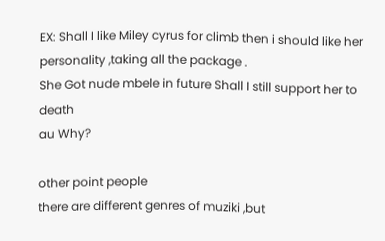EX: Shall I like Miley cyrus for climb then i should like her personality ,taking all the package .
She Got nude mbele in future Shall I still support her to death
au Why?

other point people
there are different genres of muziki ,but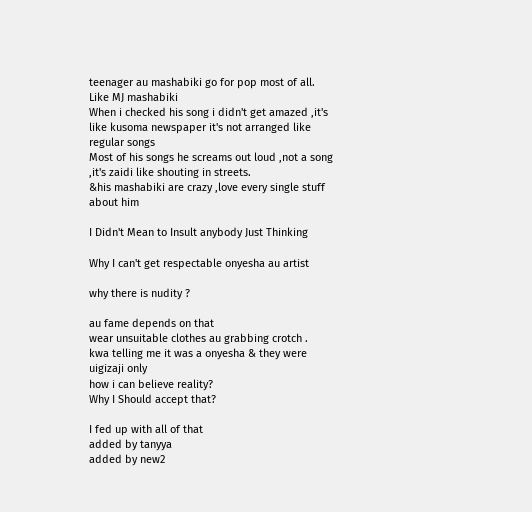teenager au mashabiki go for pop most of all.
Like MJ mashabiki
When i checked his song i didn't get amazed ,it's like kusoma newspaper it's not arranged like regular songs
Most of his songs he screams out loud ,not a song ,it's zaidi like shouting in streets.
&his mashabiki are crazy ,love every single stuff about him

I Didn't Mean to Insult anybody Just Thinking

Why I can't get respectable onyesha au artist

why there is nudity ?

au fame depends on that
wear unsuitable clothes au grabbing crotch .
kwa telling me it was a onyesha & they were uigizaji only
how i can believe reality?
Why I Should accept that?

I fed up with all of that
added by tanyya
added by new2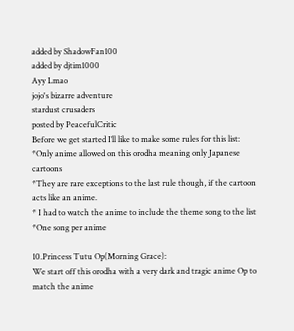added by ShadowFan100
added by djtim1000
Ayy Lmao
jojo's bizarre adventure
stardust crusaders
posted by PeacefulCritic
Before we get started I’ll like to make some rules for this list:
*Only anime allowed on this orodha meaning only Japanese cartoons
*They are rare exceptions to the last rule though, if the cartoon acts like an anime.
* I had to watch the anime to include the theme song to the list
*One song per anime

10.Princess Tutu Op(Morning Grace):
We start off this orodha with a very dark and tragic anime Op to match the anime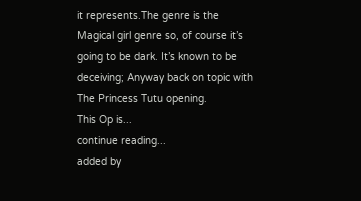it represents.The genre is the Magical girl genre so, of course it’s going to be dark. It’s known to be deceiving; Anyway back on topic with The Princess Tutu opening.
This Op is...
continue reading...
added by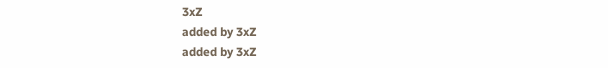3xZ
added by 3xZ
added by 3xZ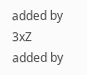added by 3xZ
added by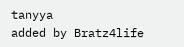tanyya
added by Bratz4life